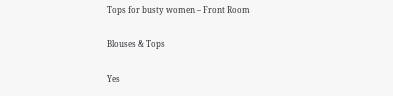Tops for busty women – Front Room

Blouses & Tops

Yes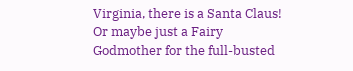Virginia, there is a Santa Claus!  Or maybe just a Fairy Godmother for the full-busted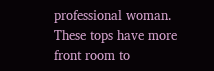professional woman.  These tops have more front room to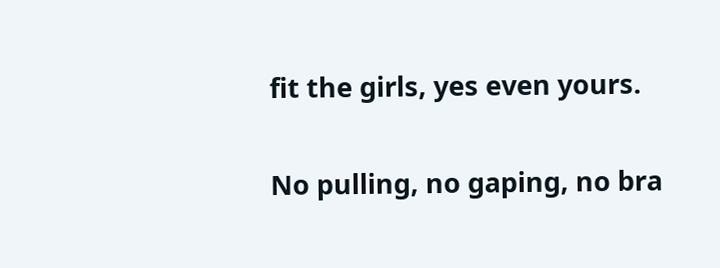fit the girls, yes even yours.

No pulling, no gaping, no bra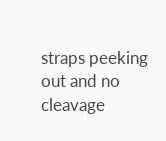straps peeking out and no cleavage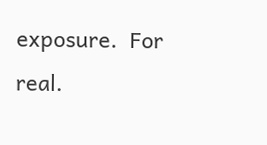exposure.  For real.